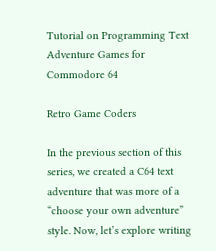Tutorial on Programming Text Adventure Games for Commodore 64

Retro Game Coders

In the previous section of this series, we created a C64 text adventure that was more of a “choose your own adventure” style. Now, let’s explore writing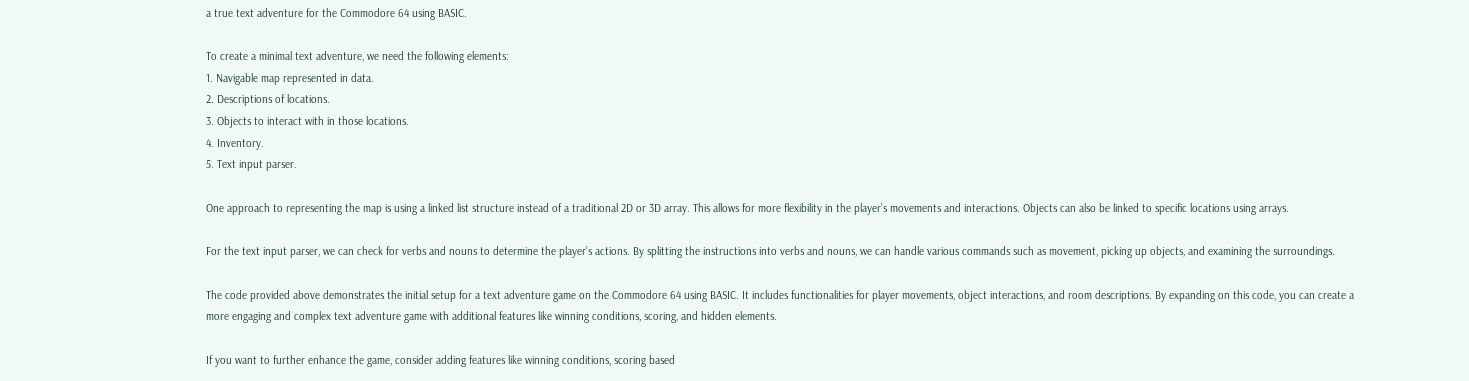a true text adventure for the Commodore 64 using BASIC.

To create a minimal text adventure, we need the following elements:
1. Navigable map represented in data.
2. Descriptions of locations.
3. Objects to interact with in those locations.
4. Inventory.
5. Text input parser.

One approach to representing the map is using a linked list structure instead of a traditional 2D or 3D array. This allows for more flexibility in the player’s movements and interactions. Objects can also be linked to specific locations using arrays.

For the text input parser, we can check for verbs and nouns to determine the player’s actions. By splitting the instructions into verbs and nouns, we can handle various commands such as movement, picking up objects, and examining the surroundings.

The code provided above demonstrates the initial setup for a text adventure game on the Commodore 64 using BASIC. It includes functionalities for player movements, object interactions, and room descriptions. By expanding on this code, you can create a more engaging and complex text adventure game with additional features like winning conditions, scoring, and hidden elements.

If you want to further enhance the game, consider adding features like winning conditions, scoring based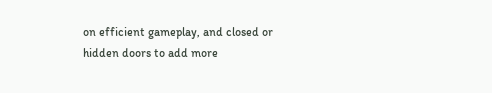on efficient gameplay, and closed or hidden doors to add more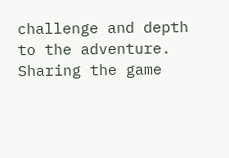challenge and depth to the adventure. Sharing the game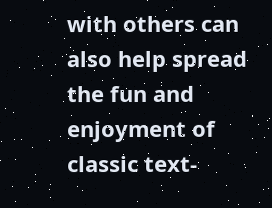with others can also help spread the fun and enjoyment of classic text-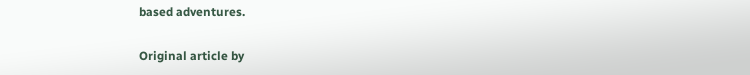based adventures.

Original article by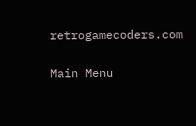retrogamecoders.com

Main Menu